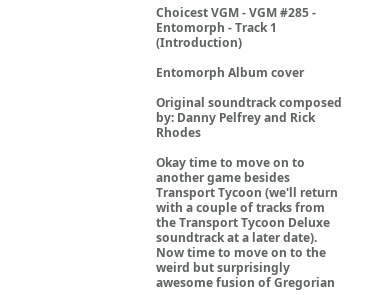Choicest VGM - VGM #285 - Entomorph - Track 1 (Introduction)

Entomorph Album cover

Original soundtrack composed by: Danny Pelfrey and Rick Rhodes

Okay time to move on to another game besides Transport Tycoon (we'll return with a couple of tracks from the Transport Tycoon Deluxe soundtrack at a later date). Now time to move on to the weird but surprisingly awesome fusion of Gregorian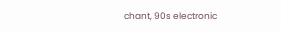chant, 90s electronic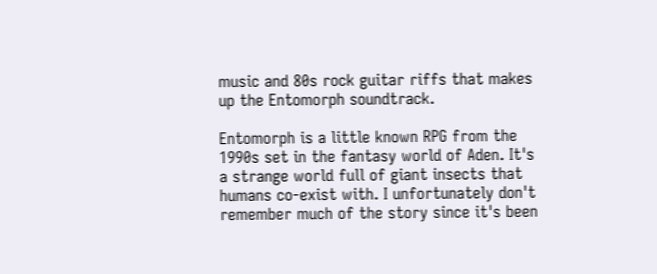music and 80s rock guitar riffs that makes up the Entomorph soundtrack.

Entomorph is a little known RPG from the 1990s set in the fantasy world of Aden. It's a strange world full of giant insects that humans co-exist with. I unfortunately don't remember much of the story since it's been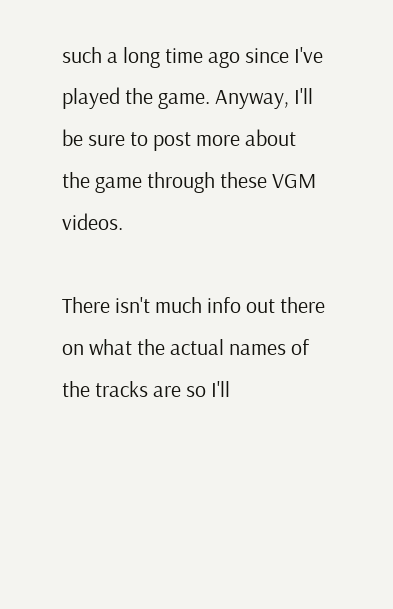such a long time ago since I've played the game. Anyway, I'll be sure to post more about the game through these VGM videos.

There isn't much info out there on what the actual names of the tracks are so I'll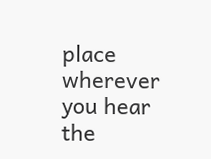place wherever you hear the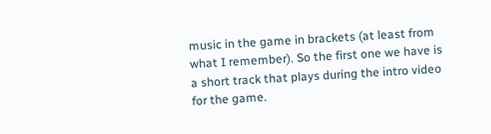music in the game in brackets (at least from what I remember). So the first one we have is a short track that plays during the intro video for the game.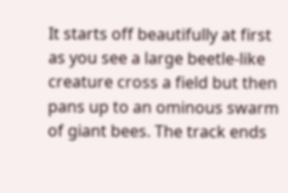It starts off beautifully at first as you see a large beetle-like creature cross a field but then pans up to an ominous swarm of giant bees. The track ends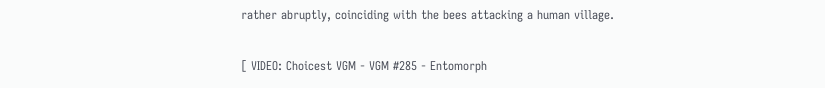rather abruptly, coinciding with the bees attacking a human village.

[ VIDEO: Choicest VGM - VGM #285 - Entomorph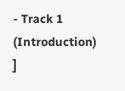- Track 1 (Introduction) ]